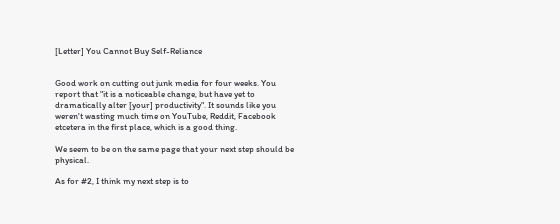[Letter] You Cannot Buy Self-Reliance


Good work on cutting out junk media for four weeks. You report that "it is a noticeable change, but have yet to dramatically alter [your] productivity". It sounds like you weren't wasting much time on YouTube, Reddit, Facebook etcetera in the first place, which is a good thing.

We seem to be on the same page that your next step should be physical.

As for #2, I think my next step is to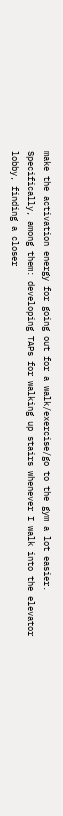make the activation energy for going out for a walk/exercise/go to the gym a lot easier. Specifically, among them: developing TAPs for walking up stairs whenever I walk into the elevator lobby, finding a closer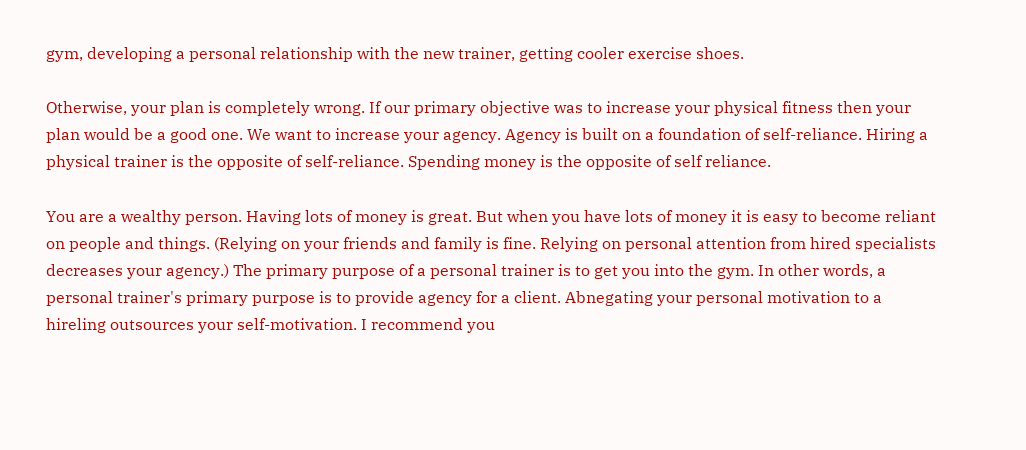gym, developing a personal relationship with the new trainer, getting cooler exercise shoes.

Otherwise, your plan is completely wrong. If our primary objective was to increase your physical fitness then your plan would be a good one. We want to increase your agency. Agency is built on a foundation of self-reliance. Hiring a physical trainer is the opposite of self-reliance. Spending money is the opposite of self reliance.

You are a wealthy person. Having lots of money is great. But when you have lots of money it is easy to become reliant on people and things. (Relying on your friends and family is fine. Relying on personal attention from hired specialists decreases your agency.) The primary purpose of a personal trainer is to get you into the gym. In other words, a personal trainer's primary purpose is to provide agency for a client. Abnegating your personal motivation to a hireling outsources your self-motivation. I recommend you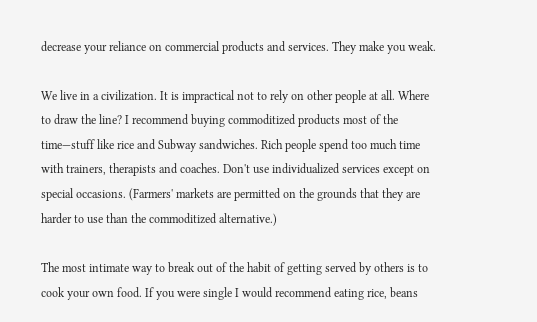decrease your reliance on commercial products and services. They make you weak.

We live in a civilization. It is impractical not to rely on other people at all. Where to draw the line? I recommend buying commoditized products most of the time—stuff like rice and Subway sandwiches. Rich people spend too much time with trainers, therapists and coaches. Don't use individualized services except on special occasions. (Farmers' markets are permitted on the grounds that they are harder to use than the commoditized alternative.)

The most intimate way to break out of the habit of getting served by others is to cook your own food. If you were single I would recommend eating rice, beans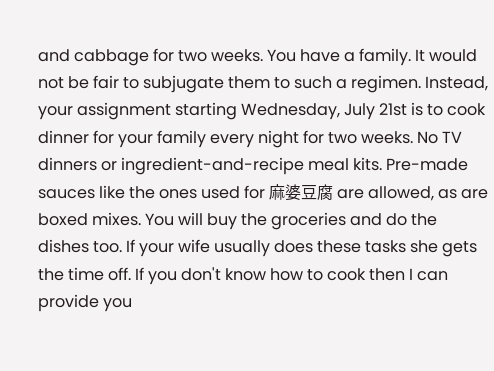and cabbage for two weeks. You have a family. It would not be fair to subjugate them to such a regimen. Instead, your assignment starting Wednesday, July 21st is to cook dinner for your family every night for two weeks. No TV dinners or ingredient-and-recipe meal kits. Pre-made sauces like the ones used for 麻婆豆腐 are allowed, as are boxed mixes. You will buy the groceries and do the dishes too. If your wife usually does these tasks she gets the time off. If you don't know how to cook then I can provide you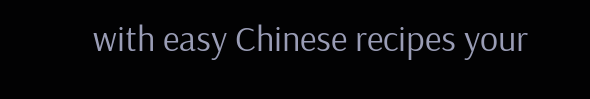with easy Chinese recipes your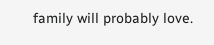family will probably love.